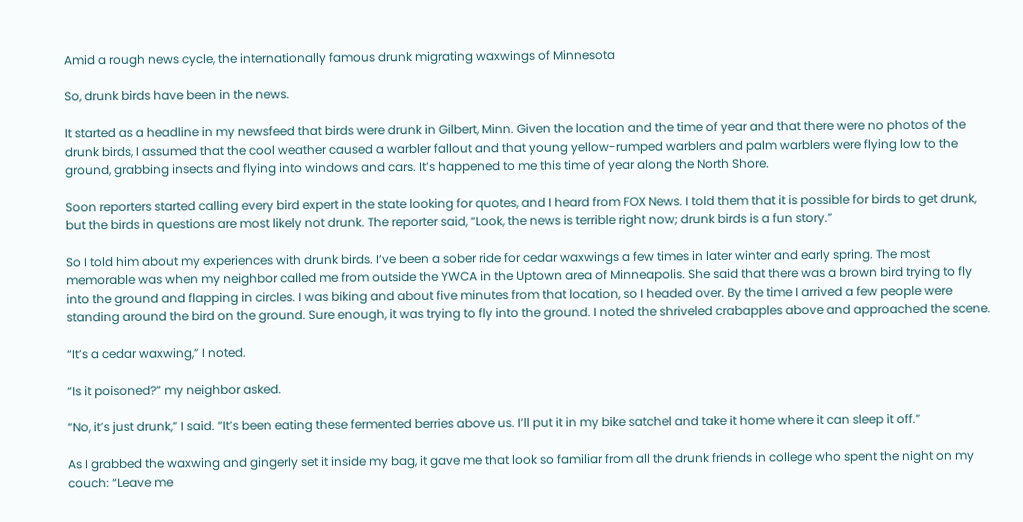Amid a rough news cycle, the internationally famous drunk migrating waxwings of Minnesota

So, drunk birds have been in the news.

It started as a headline in my newsfeed that birds were drunk in Gilbert, Minn. Given the location and the time of year and that there were no photos of the drunk birds, I assumed that the cool weather caused a warbler fallout and that young yellow-rumped warblers and palm warblers were flying low to the ground, grabbing insects and flying into windows and cars. It’s happened to me this time of year along the North Shore.

Soon reporters started calling every bird expert in the state looking for quotes, and I heard from FOX News. I told them that it is possible for birds to get drunk, but the birds in questions are most likely not drunk. The reporter said, “Look, the news is terrible right now; drunk birds is a fun story.”

So I told him about my experiences with drunk birds. I’ve been a sober ride for cedar waxwings a few times in later winter and early spring. The most memorable was when my neighbor called me from outside the YWCA in the Uptown area of Minneapolis. She said that there was a brown bird trying to fly into the ground and flapping in circles. I was biking and about five minutes from that location, so I headed over. By the time I arrived a few people were standing around the bird on the ground. Sure enough, it was trying to fly into the ground. I noted the shriveled crabapples above and approached the scene.

“It’s a cedar waxwing,” I noted.

“Is it poisoned?” my neighbor asked.

“No, it’s just drunk,” I said. “It’s been eating these fermented berries above us. I’ll put it in my bike satchel and take it home where it can sleep it off.”

As I grabbed the waxwing and gingerly set it inside my bag, it gave me that look so familiar from all the drunk friends in college who spent the night on my couch: “Leave me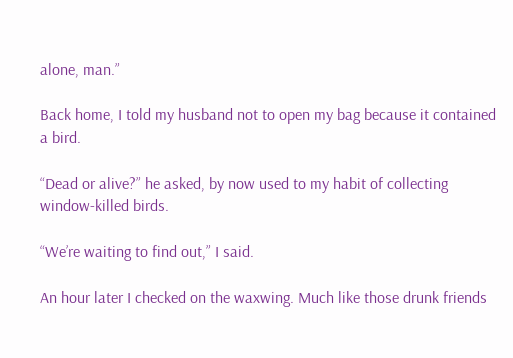alone, man.”

Back home, I told my husband not to open my bag because it contained a bird.

“Dead or alive?” he asked, by now used to my habit of collecting window-killed birds.

“We’re waiting to find out,” I said.

An hour later I checked on the waxwing. Much like those drunk friends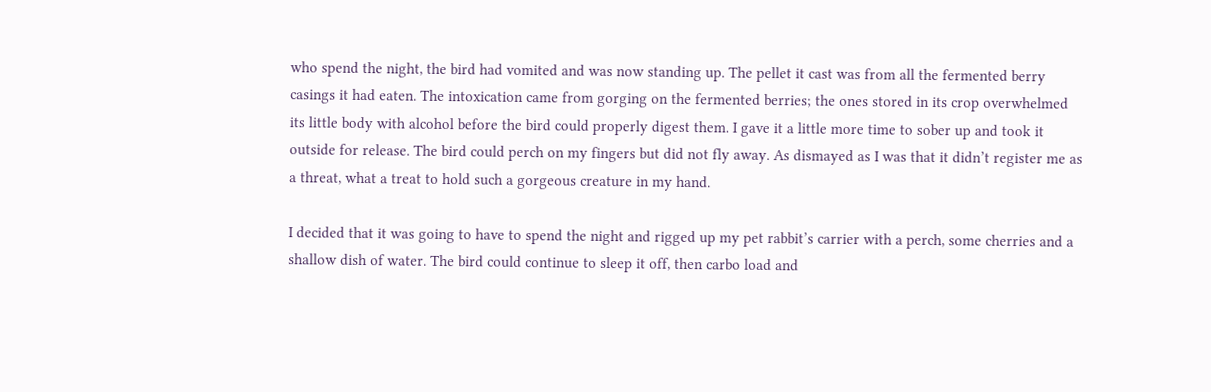who spend the night, the bird had vomited and was now standing up. The pellet it cast was from all the fermented berry casings it had eaten. The intoxication came from gorging on the fermented berries; the ones stored in its crop overwhelmed its little body with alcohol before the bird could properly digest them. I gave it a little more time to sober up and took it outside for release. The bird could perch on my fingers but did not fly away. As dismayed as I was that it didn’t register me as a threat, what a treat to hold such a gorgeous creature in my hand.

I decided that it was going to have to spend the night and rigged up my pet rabbit’s carrier with a perch, some cherries and a shallow dish of water. The bird could continue to sleep it off, then carbo load and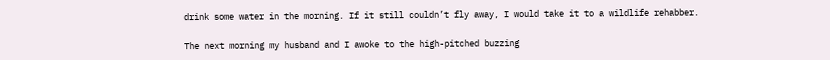drink some water in the morning. If it still couldn’t fly away, I would take it to a wildlife rehabber.

The next morning my husband and I awoke to the high-pitched buzzing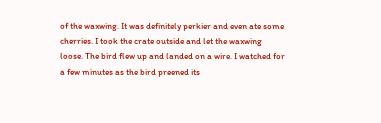of the waxwing. It was definitely perkier and even ate some cherries. I took the crate outside and let the waxwing loose. The bird flew up and landed on a wire. I watched for a few minutes as the bird preened its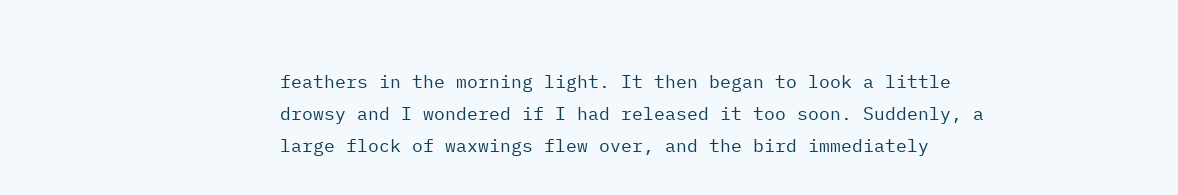feathers in the morning light. It then began to look a little drowsy and I wondered if I had released it too soon. Suddenly, a large flock of waxwings flew over, and the bird immediately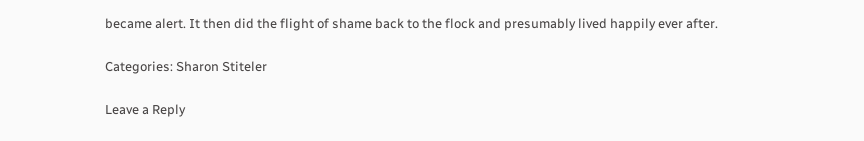became alert. It then did the flight of shame back to the flock and presumably lived happily ever after.

Categories: Sharon Stiteler

Leave a Reply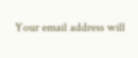Your email address will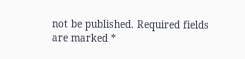not be published. Required fields are marked *